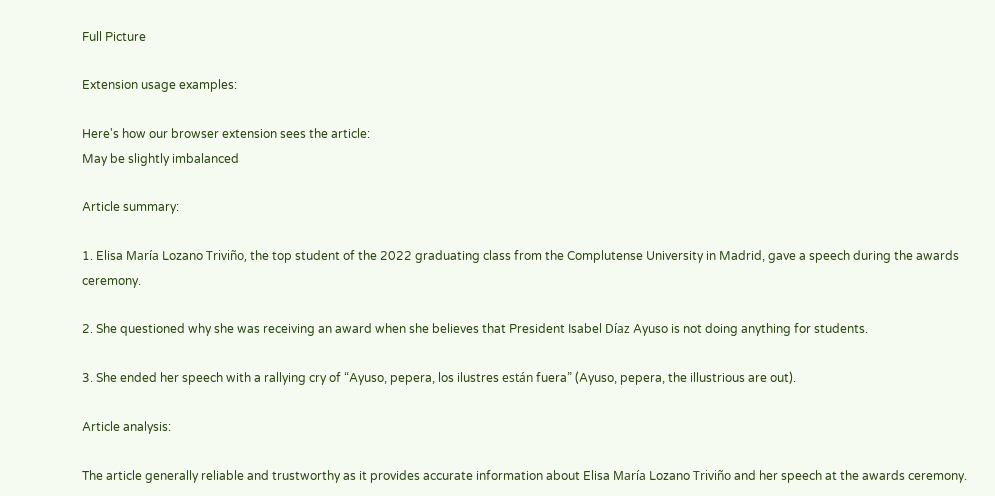Full Picture

Extension usage examples:

Here's how our browser extension sees the article:
May be slightly imbalanced

Article summary:

1. Elisa María Lozano Triviño, the top student of the 2022 graduating class from the Complutense University in Madrid, gave a speech during the awards ceremony.

2. She questioned why she was receiving an award when she believes that President Isabel Díaz Ayuso is not doing anything for students.

3. She ended her speech with a rallying cry of “Ayuso, pepera, los ilustres están fuera” (Ayuso, pepera, the illustrious are out).

Article analysis:

The article generally reliable and trustworthy as it provides accurate information about Elisa María Lozano Triviño and her speech at the awards ceremony.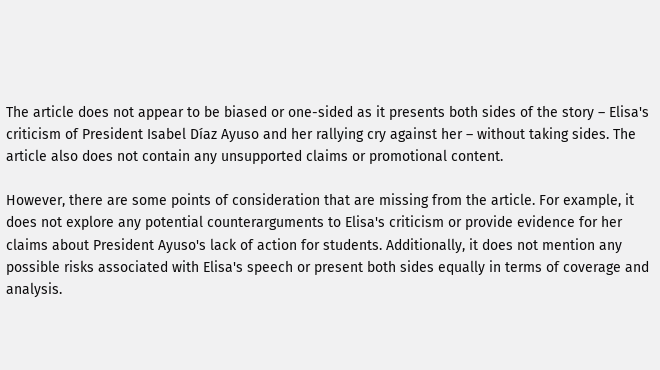The article does not appear to be biased or one-sided as it presents both sides of the story – Elisa's criticism of President Isabel Díaz Ayuso and her rallying cry against her – without taking sides. The article also does not contain any unsupported claims or promotional content.

However, there are some points of consideration that are missing from the article. For example, it does not explore any potential counterarguments to Elisa's criticism or provide evidence for her claims about President Ayuso's lack of action for students. Additionally, it does not mention any possible risks associated with Elisa's speech or present both sides equally in terms of coverage and analysis.